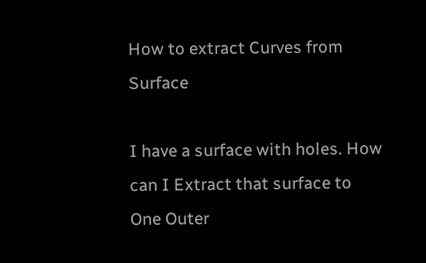How to extract Curves from Surface

I have a surface with holes. How can I Extract that surface to One Outer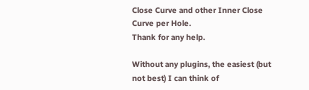Close Curve and other Inner Close Curve per Hole.
Thank for any help.

Without any plugins, the easiest (but not best) I can think of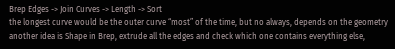Brep Edges -> Join Curves -> Length -> Sort
the longest curve would be the outer curve “most” of the time, but no always, depends on the geometry
another idea is Shape in Brep, extrude all the edges and check which one contains everything else,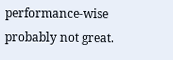performance-wise probably not great.